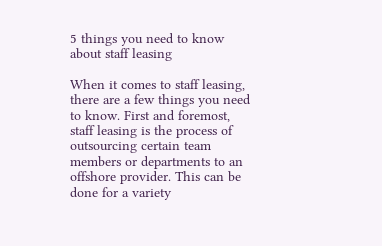5 things you need to know about staff leasing

When it comes to staff leasing, there are a few things you need to know. First and foremost, staff leasing is the process of outsourcing certain team members or departments to an offshore provider. This can be done for a variety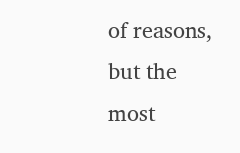of reasons, but the most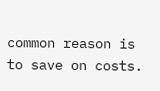common reason is to save on costs.